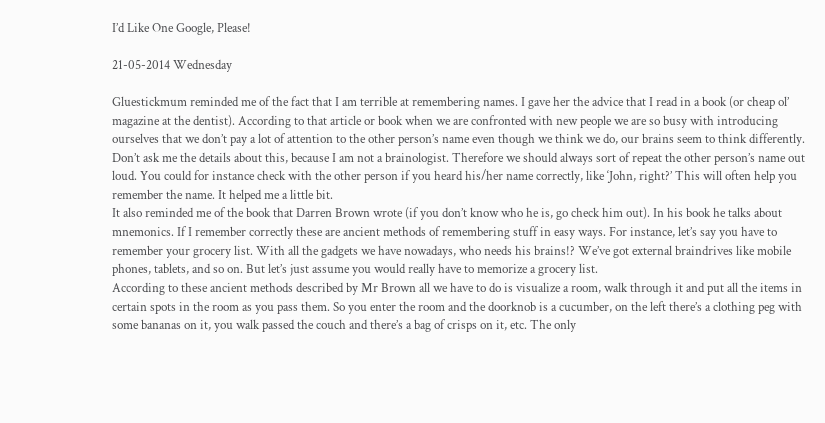I’d Like One Google, Please!

21-05-2014 Wednesday

Gluestickmum reminded me of the fact that I am terrible at remembering names. I gave her the advice that I read in a book (or cheap ol’ magazine at the dentist). According to that article or book when we are confronted with new people we are so busy with introducing ourselves that we don’t pay a lot of attention to the other person’s name even though we think we do, our brains seem to think differently. Don’t ask me the details about this, because I am not a brainologist. Therefore we should always sort of repeat the other person’s name out loud. You could for instance check with the other person if you heard his/her name correctly, like ‘John, right?’ This will often help you remember the name. It helped me a little bit.
It also reminded me of the book that Darren Brown wrote (if you don’t know who he is, go check him out). In his book he talks about mnemonics. If I remember correctly these are ancient methods of remembering stuff in easy ways. For instance, let’s say you have to remember your grocery list. With all the gadgets we have nowadays, who needs his brains!? We’ve got external braindrives like mobile phones, tablets, and so on. But let’s just assume you would really have to memorize a grocery list.
According to these ancient methods described by Mr Brown all we have to do is visualize a room, walk through it and put all the items in certain spots in the room as you pass them. So you enter the room and the doorknob is a cucumber, on the left there’s a clothing peg with some bananas on it, you walk passed the couch and there’s a bag of crisps on it, etc. The only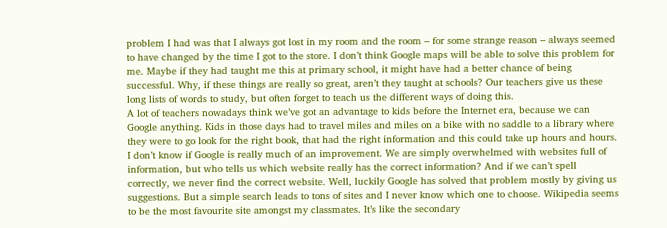problem I had was that I always got lost in my room and the room – for some strange reason – always seemed to have changed by the time I got to the store. I don’t think Google maps will be able to solve this problem for me. Maybe if they had taught me this at primary school, it might have had a better chance of being successful. Why, if these things are really so great, aren’t they taught at schools? Our teachers give us these long lists of words to study, but often forget to teach us the different ways of doing this.
A lot of teachers nowadays think we’ve got an advantage to kids before the Internet era, because we can Google anything. Kids in those days had to travel miles and miles on a bike with no saddle to a library where they were to go look for the right book, that had the right information and this could take up hours and hours. I don’t know if Google is really much of an improvement. We are simply overwhelmed with websites full of information, but who tells us which website really has the correct information? And if we can’t spell correctly, we never find the correct website. Well, luckily Google has solved that problem mostly by giving us suggestions. But a simple search leads to tons of sites and I never know which one to choose. Wikipedia seems to be the most favourite site amongst my classmates. It’s like the secondary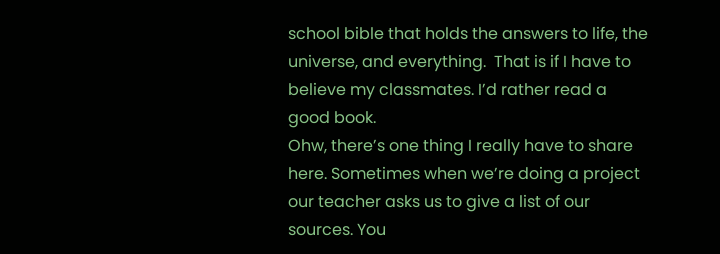school bible that holds the answers to life, the universe, and everything.  That is if I have to believe my classmates. I’d rather read a good book.
Ohw, there’s one thing I really have to share here. Sometimes when we’re doing a project our teacher asks us to give a list of our sources. You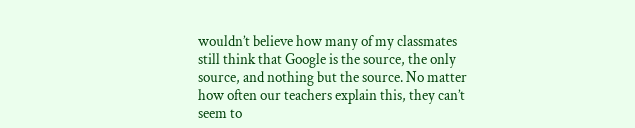wouldn’t believe how many of my classmates still think that Google is the source, the only source, and nothing but the source. No matter how often our teachers explain this, they can’t seem to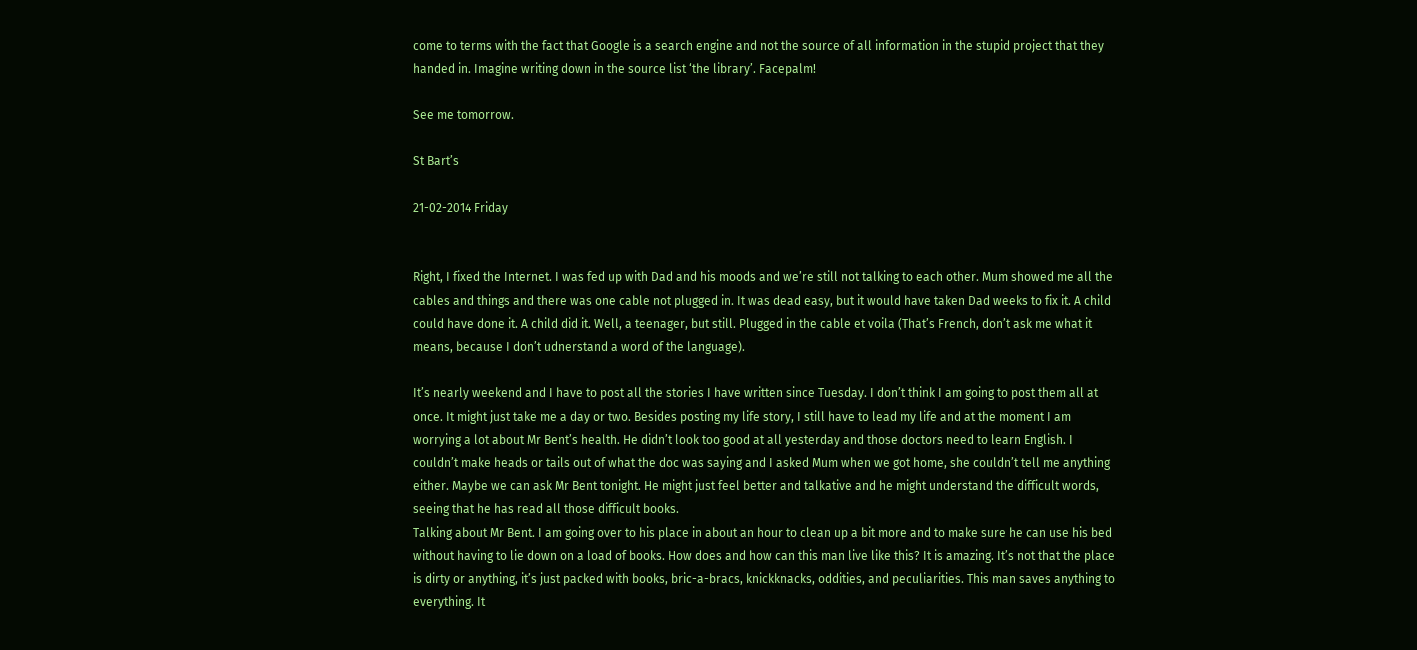come to terms with the fact that Google is a search engine and not the source of all information in the stupid project that they handed in. Imagine writing down in the source list ‘the library’. Facepalm!

See me tomorrow.

St Bart’s

21-02-2014 Friday


Right, I fixed the Internet. I was fed up with Dad and his moods and we’re still not talking to each other. Mum showed me all the cables and things and there was one cable not plugged in. It was dead easy, but it would have taken Dad weeks to fix it. A child could have done it. A child did it. Well, a teenager, but still. Plugged in the cable et voila (That’s French, don’t ask me what it means, because I don’t udnerstand a word of the language).

It’s nearly weekend and I have to post all the stories I have written since Tuesday. I don’t think I am going to post them all at once. It might just take me a day or two. Besides posting my life story, I still have to lead my life and at the moment I am worrying a lot about Mr Bent’s health. He didn’t look too good at all yesterday and those doctors need to learn English. I couldn’t make heads or tails out of what the doc was saying and I asked Mum when we got home, she couldn’t tell me anything either. Maybe we can ask Mr Bent tonight. He might just feel better and talkative and he might understand the difficult words, seeing that he has read all those difficult books.
Talking about Mr Bent. I am going over to his place in about an hour to clean up a bit more and to make sure he can use his bed without having to lie down on a load of books. How does and how can this man live like this? It is amazing. It’s not that the place is dirty or anything, it’s just packed with books, bric-a-bracs, knickknacks, oddities, and peculiarities. This man saves anything to everything. It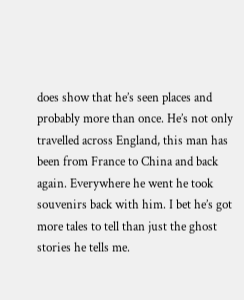does show that he’s seen places and probably more than once. He’s not only travelled across England, this man has been from France to China and back again. Everywhere he went he took souvenirs back with him. I bet he’s got more tales to tell than just the ghost stories he tells me.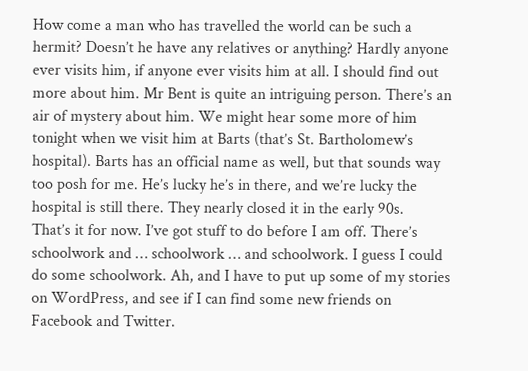How come a man who has travelled the world can be such a hermit? Doesn’t he have any relatives or anything? Hardly anyone ever visits him, if anyone ever visits him at all. I should find out more about him. Mr Bent is quite an intriguing person. There’s an air of mystery about him. We might hear some more of him tonight when we visit him at Barts (that’s St. Bartholomew’s hospital). Barts has an official name as well, but that sounds way too posh for me. He’s lucky he’s in there, and we’re lucky the hospital is still there. They nearly closed it in the early 90s.
That’s it for now. I’ve got stuff to do before I am off. There’s schoolwork and … schoolwork … and schoolwork. I guess I could do some schoolwork. Ah, and I have to put up some of my stories on WordPress, and see if I can find some new friends on Facebook and Twitter.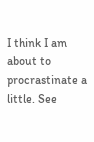I think I am about to procrastinate a little. See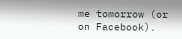me tomorrow (or on Facebook).